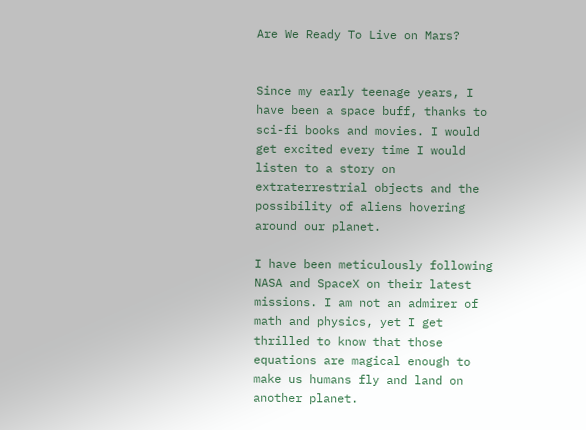Are We Ready To Live on Mars?


Since my early teenage years, I have been a space buff, thanks to sci-fi books and movies. I would get excited every time I would listen to a story on extraterrestrial objects and the possibility of aliens hovering around our planet.

I have been meticulously following NASA and SpaceX on their latest missions. I am not an admirer of math and physics, yet I get thrilled to know that those equations are magical enough to make us humans fly and land on another planet.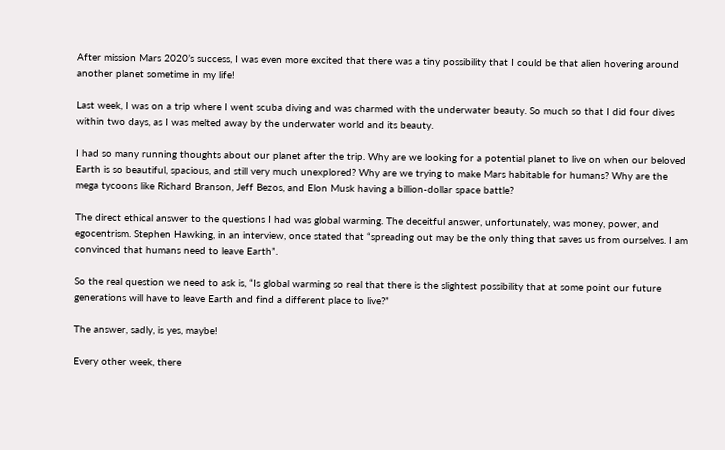After mission Mars 2020’s success, I was even more excited that there was a tiny possibility that I could be that alien hovering around another planet sometime in my life!

Last week, I was on a trip where I went scuba diving and was charmed with the underwater beauty. So much so that I did four dives within two days, as I was melted away by the underwater world and its beauty.

I had so many running thoughts about our planet after the trip. Why are we looking for a potential planet to live on when our beloved Earth is so beautiful, spacious, and still very much unexplored? Why are we trying to make Mars habitable for humans? Why are the mega tycoons like Richard Branson, Jeff Bezos, and Elon Musk having a billion-dollar space battle?

The direct ethical answer to the questions I had was global warming. The deceitful answer, unfortunately, was money, power, and egocentrism. Stephen Hawking, in an interview, once stated that “spreading out may be the only thing that saves us from ourselves. I am convinced that humans need to leave Earth”.

So the real question we need to ask is, “Is global warming so real that there is the slightest possibility that at some point our future generations will have to leave Earth and find a different place to live?”

The answer, sadly, is yes, maybe!

Every other week, there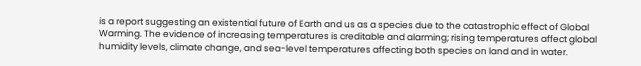is a report suggesting an existential future of Earth and us as a species due to the catastrophic effect of Global Warming. The evidence of increasing temperatures is creditable and alarming; rising temperatures affect global humidity levels, climate change, and sea-level temperatures affecting both species on land and in water.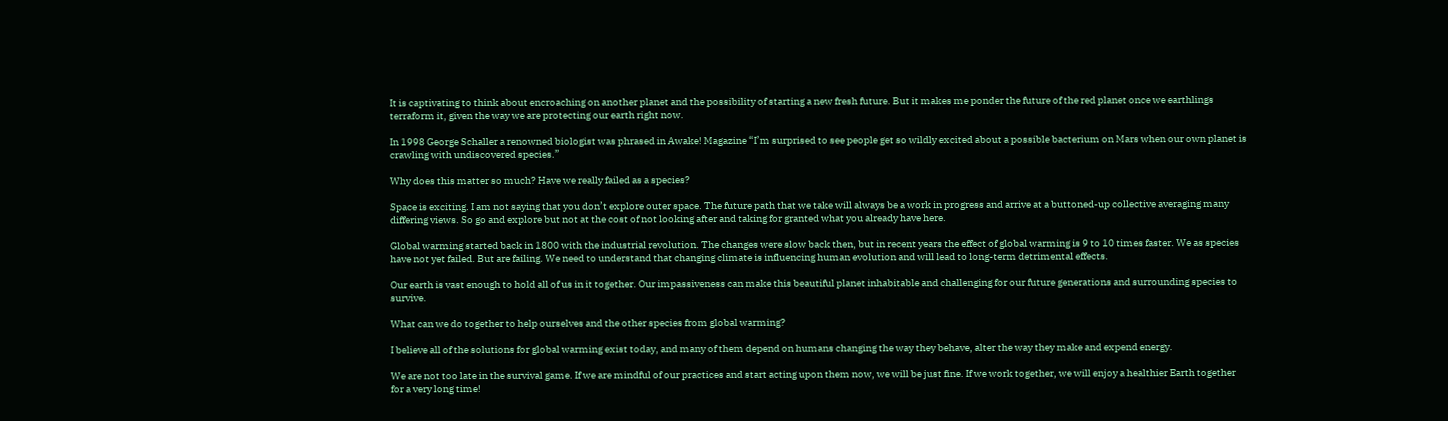It is captivating to think about encroaching on another planet and the possibility of starting a new fresh future. But it makes me ponder the future of the red planet once we earthlings terraform it, given the way we are protecting our earth right now.

In 1998 George Schaller a renowned biologist was phrased in Awake! Magazine “I’m surprised to see people get so wildly excited about a possible bacterium on Mars when our own planet is crawling with undiscovered species.”

Why does this matter so much? Have we really failed as a species?

Space is exciting. I am not saying that you don’t explore outer space. The future path that we take will always be a work in progress and arrive at a buttoned-up collective averaging many differing views. So go and explore but not at the cost of not looking after and taking for granted what you already have here.

Global warming started back in 1800 with the industrial revolution. The changes were slow back then, but in recent years the effect of global warming is 9 to 10 times faster. We as species have not yet failed. But are failing. We need to understand that changing climate is influencing human evolution and will lead to long-term detrimental effects.

Our earth is vast enough to hold all of us in it together. Our impassiveness can make this beautiful planet inhabitable and challenging for our future generations and surrounding species to survive.

What can we do together to help ourselves and the other species from global warming?

I believe all of the solutions for global warming exist today, and many of them depend on humans changing the way they behave, alter the way they make and expend energy.

We are not too late in the survival game. If we are mindful of our practices and start acting upon them now, we will be just fine. If we work together, we will enjoy a healthier Earth together for a very long time!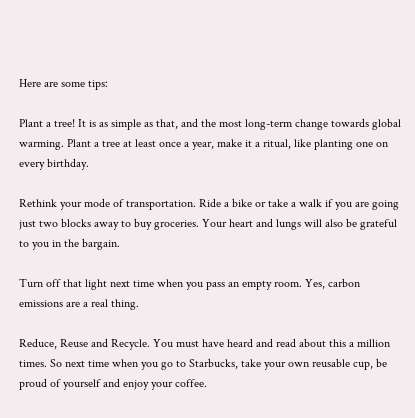Here are some tips:

Plant a tree! It is as simple as that, and the most long-term change towards global warming. Plant a tree at least once a year, make it a ritual, like planting one on every birthday.

Rethink your mode of transportation. Ride a bike or take a walk if you are going just two blocks away to buy groceries. Your heart and lungs will also be grateful to you in the bargain.

Turn off that light next time when you pass an empty room. Yes, carbon emissions are a real thing.

Reduce, Reuse and Recycle. You must have heard and read about this a million times. So next time when you go to Starbucks, take your own reusable cup, be proud of yourself and enjoy your coffee.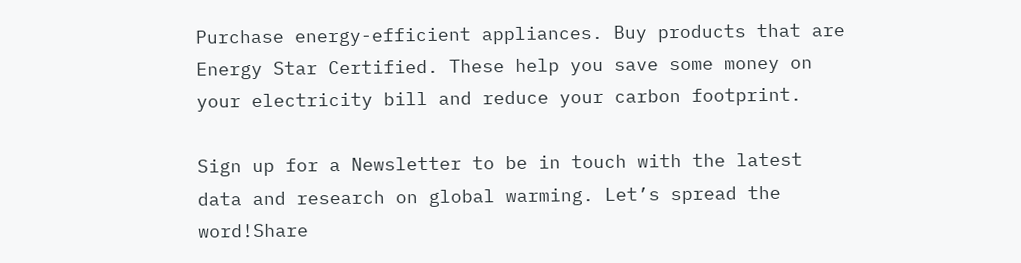Purchase energy-efficient appliances. Buy products that are Energy Star Certified. These help you save some money on your electricity bill and reduce your carbon footprint.

Sign up for a Newsletter to be in touch with the latest data and research on global warming. Let’s spread the word!Share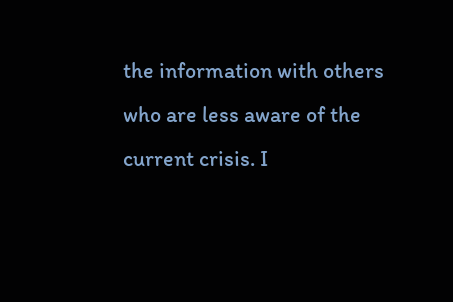the information with others who are less aware of the current crisis. I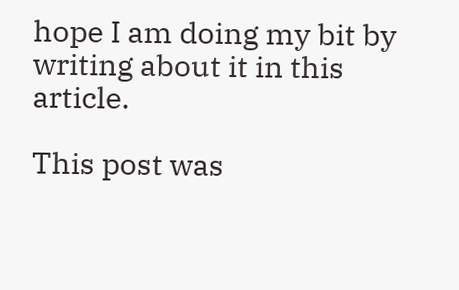hope I am doing my bit by writing about it in this article.

This post was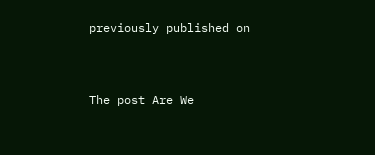previously published on


The post Are We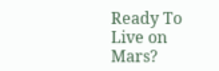Ready To Live on Mars?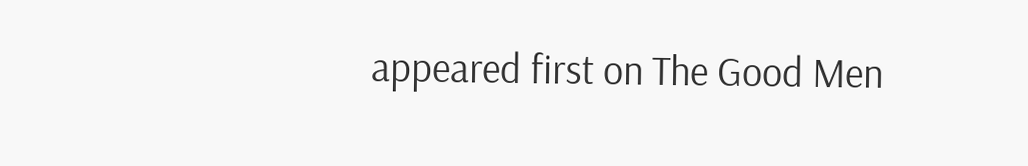appeared first on The Good Men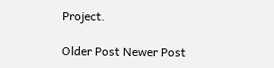Project.

Older Post Newer Post